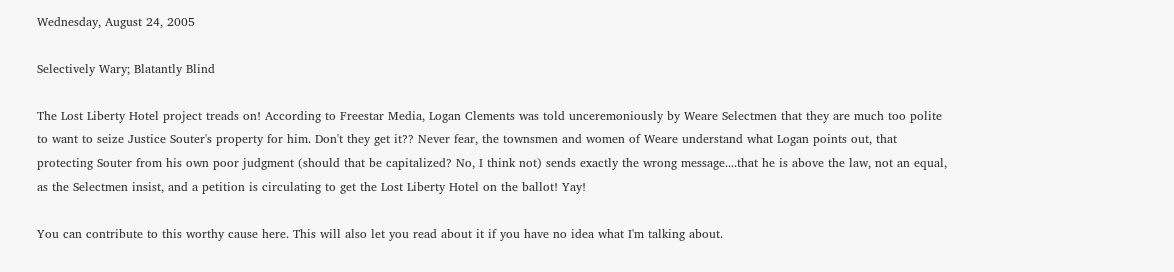Wednesday, August 24, 2005

Selectively Wary; Blatantly Blind

The Lost Liberty Hotel project treads on! According to Freestar Media, Logan Clements was told unceremoniously by Weare Selectmen that they are much too polite to want to seize Justice Souter's property for him. Don't they get it?? Never fear, the townsmen and women of Weare understand what Logan points out, that protecting Souter from his own poor judgment (should that be capitalized? No, I think not) sends exactly the wrong message....that he is above the law, not an equal, as the Selectmen insist, and a petition is circulating to get the Lost Liberty Hotel on the ballot! Yay!

You can contribute to this worthy cause here. This will also let you read about it if you have no idea what I'm talking about.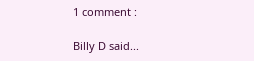1 comment :

Billy D said...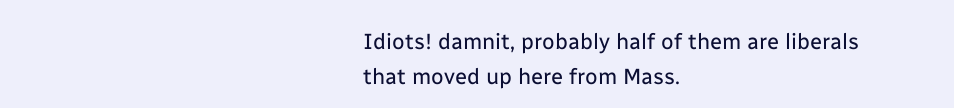Idiots! damnit, probably half of them are liberals that moved up here from Mass.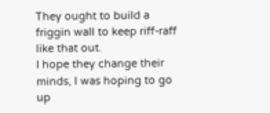They ought to build a friggin wall to keep riff-raff like that out.
I hope they change their minds, I was hoping to go up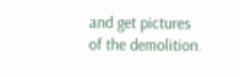and get pictures of the demolition.